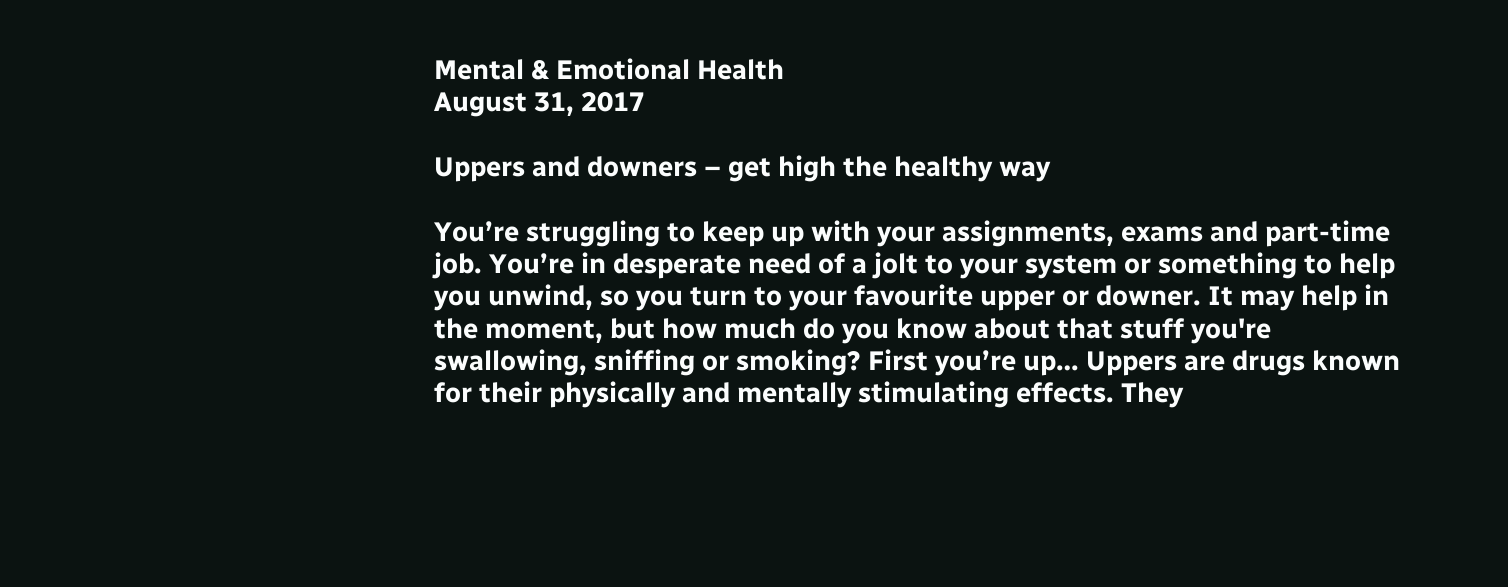Mental & Emotional Health
August 31, 2017

Uppers and downers – get high the healthy way

You’re struggling to keep up with your assignments, exams and part-time job. You’re in desperate need of a jolt to your system or something to help you unwind, so you turn to your favourite upper or downer. It may help in the moment, but how much do you know about that stuff you're swallowing, sniffing or smoking? First you’re up… Uppers are drugs known for their physically and mentally stimulating effects. They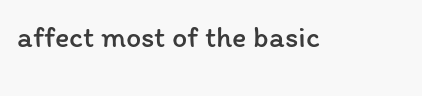affect most of the basic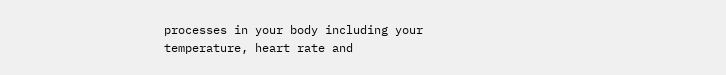processes in your body including your temperature, heart rate and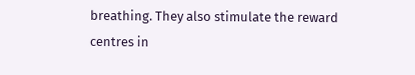breathing. They also stimulate the reward centres in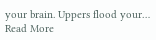your brain. Uppers flood your…
Read More